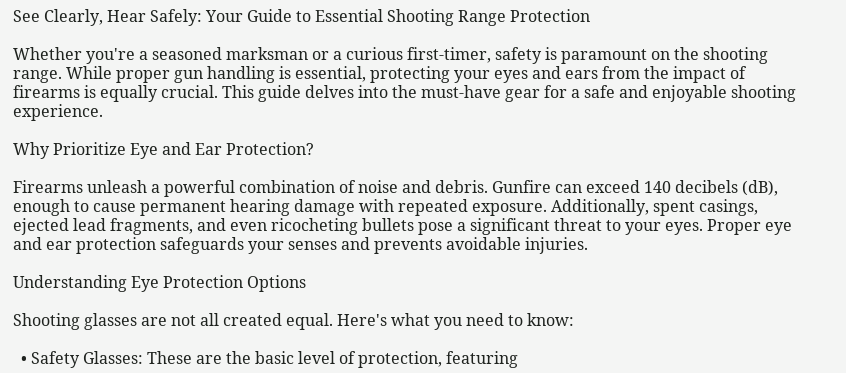See Clearly, Hear Safely: Your Guide to Essential Shooting Range Protection

Whether you're a seasoned marksman or a curious first-timer, safety is paramount on the shooting range. While proper gun handling is essential, protecting your eyes and ears from the impact of firearms is equally crucial. This guide delves into the must-have gear for a safe and enjoyable shooting experience.

Why Prioritize Eye and Ear Protection?

Firearms unleash a powerful combination of noise and debris. Gunfire can exceed 140 decibels (dB), enough to cause permanent hearing damage with repeated exposure. Additionally, spent casings, ejected lead fragments, and even ricocheting bullets pose a significant threat to your eyes. Proper eye and ear protection safeguards your senses and prevents avoidable injuries.

Understanding Eye Protection Options

Shooting glasses are not all created equal. Here's what you need to know:

  • Safety Glasses: These are the basic level of protection, featuring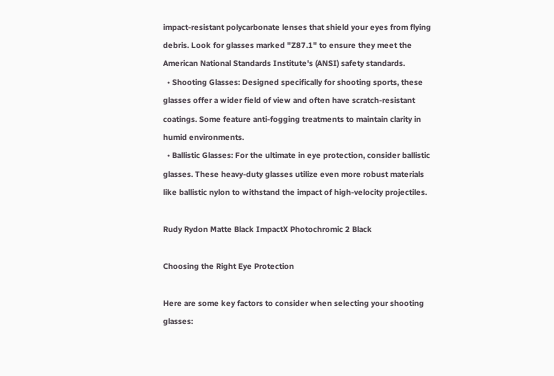impact-resistant polycarbonate lenses that shield your eyes from flying debris. Look for glasses marked "Z87.1" to ensure they meet the American National Standards Institute's (ANSI) safety standards.
  • Shooting Glasses: Designed specifically for shooting sports, these glasses offer a wider field of view and often have scratch-resistant coatings. Some feature anti-fogging treatments to maintain clarity in humid environments.
  • Ballistic Glasses: For the ultimate in eye protection, consider ballistic glasses. These heavy-duty glasses utilize even more robust materials like ballistic nylon to withstand the impact of high-velocity projectiles.

Rudy Rydon Matte Black ImpactX Photochromic 2 Black

Choosing the Right Eye Protection

Here are some key factors to consider when selecting your shooting glasses: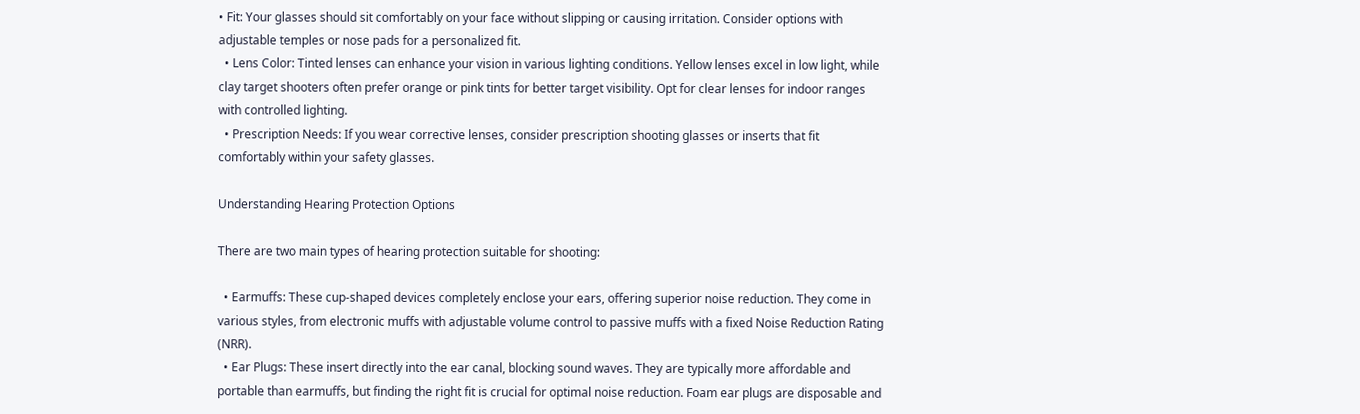• Fit: Your glasses should sit comfortably on your face without slipping or causing irritation. Consider options with adjustable temples or nose pads for a personalized fit.
  • Lens Color: Tinted lenses can enhance your vision in various lighting conditions. Yellow lenses excel in low light, while clay target shooters often prefer orange or pink tints for better target visibility. Opt for clear lenses for indoor ranges with controlled lighting.
  • Prescription Needs: If you wear corrective lenses, consider prescription shooting glasses or inserts that fit comfortably within your safety glasses.

Understanding Hearing Protection Options

There are two main types of hearing protection suitable for shooting:

  • Earmuffs: These cup-shaped devices completely enclose your ears, offering superior noise reduction. They come in various styles, from electronic muffs with adjustable volume control to passive muffs with a fixed Noise Reduction Rating (NRR).
  • Ear Plugs: These insert directly into the ear canal, blocking sound waves. They are typically more affordable and portable than earmuffs, but finding the right fit is crucial for optimal noise reduction. Foam ear plugs are disposable and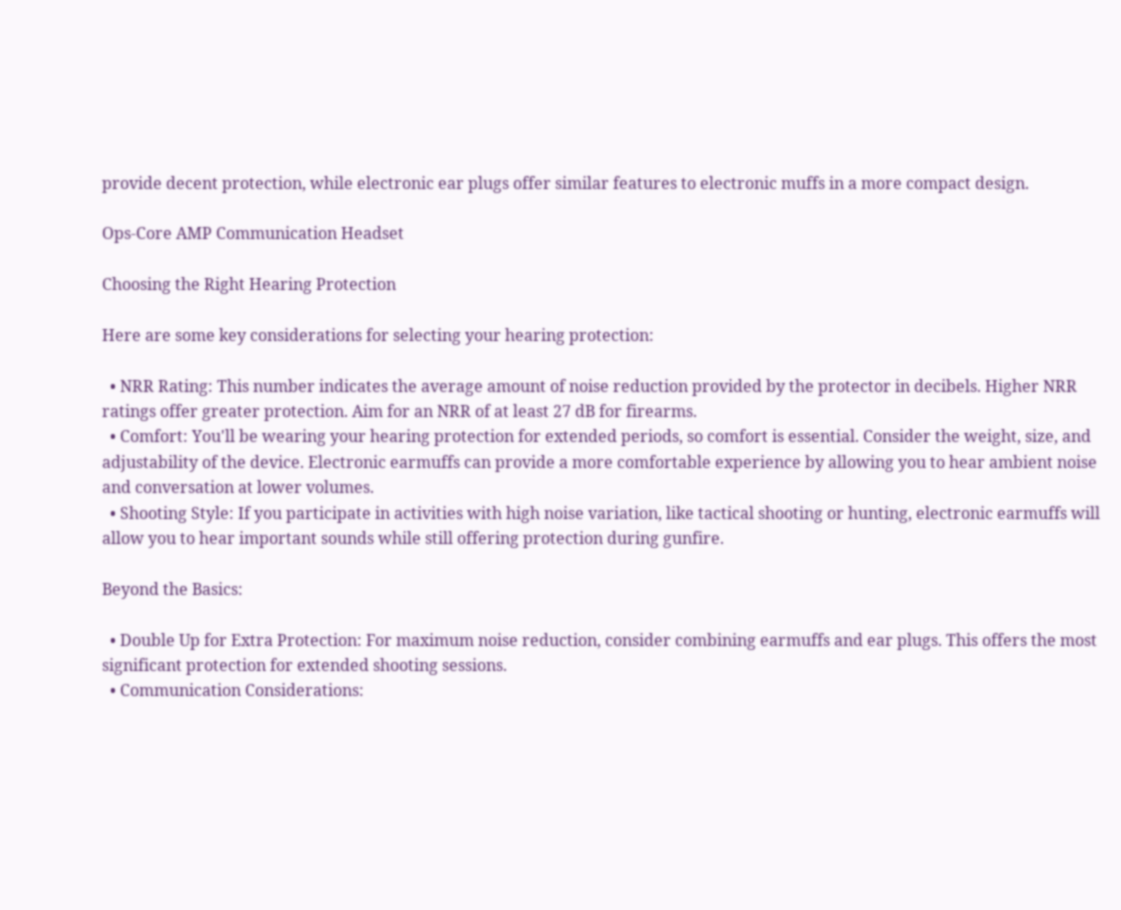provide decent protection, while electronic ear plugs offer similar features to electronic muffs in a more compact design.

Ops-Core AMP Communication Headset

Choosing the Right Hearing Protection

Here are some key considerations for selecting your hearing protection:

  • NRR Rating: This number indicates the average amount of noise reduction provided by the protector in decibels. Higher NRR ratings offer greater protection. Aim for an NRR of at least 27 dB for firearms.
  • Comfort: You'll be wearing your hearing protection for extended periods, so comfort is essential. Consider the weight, size, and adjustability of the device. Electronic earmuffs can provide a more comfortable experience by allowing you to hear ambient noise and conversation at lower volumes.
  • Shooting Style: If you participate in activities with high noise variation, like tactical shooting or hunting, electronic earmuffs will allow you to hear important sounds while still offering protection during gunfire.

Beyond the Basics:

  • Double Up for Extra Protection: For maximum noise reduction, consider combining earmuffs and ear plugs. This offers the most significant protection for extended shooting sessions.
  • Communication Considerations: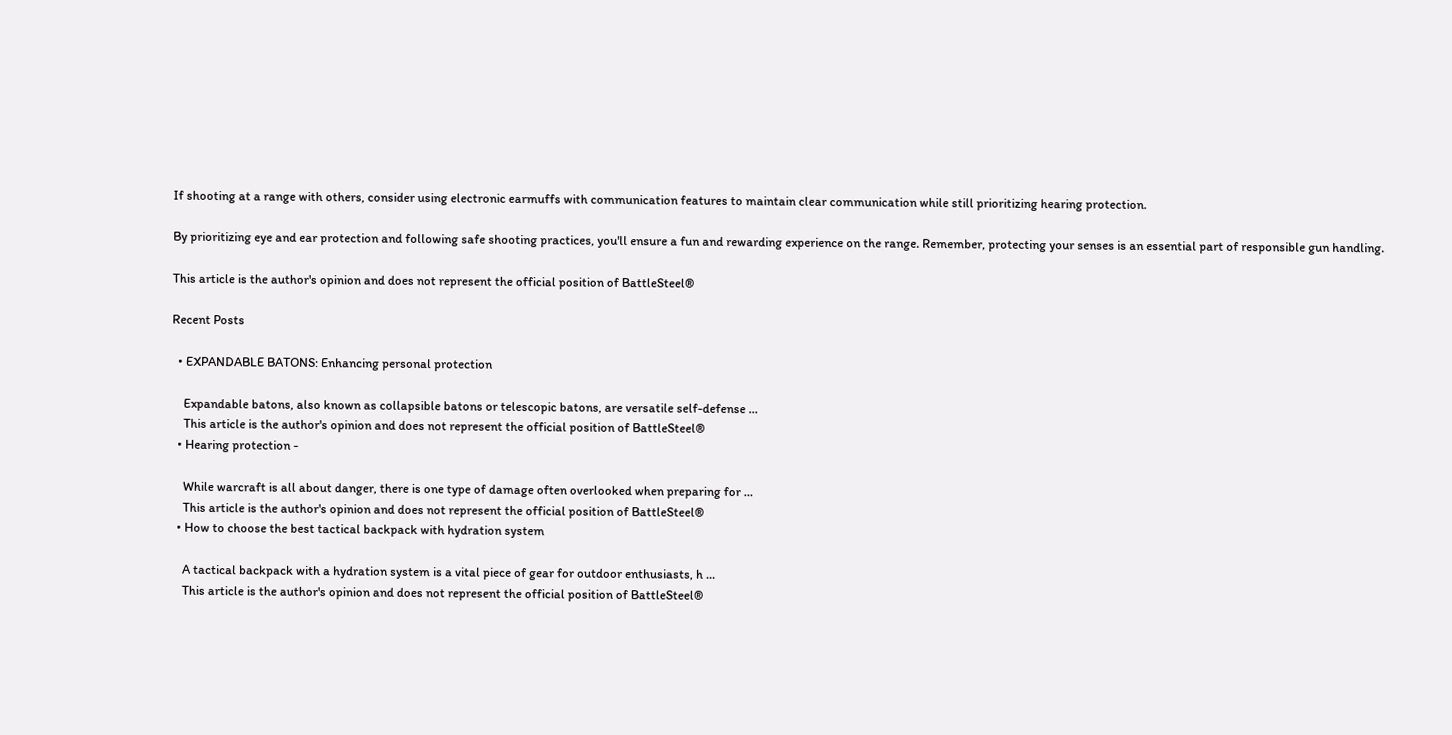If shooting at a range with others, consider using electronic earmuffs with communication features to maintain clear communication while still prioritizing hearing protection.

By prioritizing eye and ear protection and following safe shooting practices, you'll ensure a fun and rewarding experience on the range. Remember, protecting your senses is an essential part of responsible gun handling.

This article is the author's opinion and does not represent the official position of BattleSteel®

Recent Posts

  • EXPANDABLE BATONS: Enhancing personal protection

    Expandable batons, also known as collapsible batons or telescopic batons, are versatile self-defense …
    This article is the author's opinion and does not represent the official position of BattleSteel®
  • Hearing protection -

    While warcraft is all about danger, there is one type of damage often overlooked when preparing for …
    This article is the author's opinion and does not represent the official position of BattleSteel®
  • How to choose the best tactical backpack with hydration system

    A tactical backpack with a hydration system is a vital piece of gear for outdoor enthusiasts, h …
    This article is the author's opinion and does not represent the official position of BattleSteel®